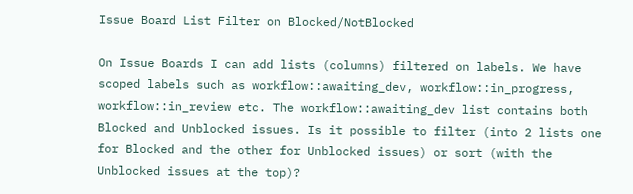Issue Board List Filter on Blocked/NotBlocked

On Issue Boards I can add lists (columns) filtered on labels. We have scoped labels such as workflow::awaiting_dev, workflow::in_progress, workflow::in_review etc. The workflow::awaiting_dev list contains both Blocked and Unblocked issues. Is it possible to filter (into 2 lists one for Blocked and the other for Unblocked issues) or sort (with the Unblocked issues at the top)?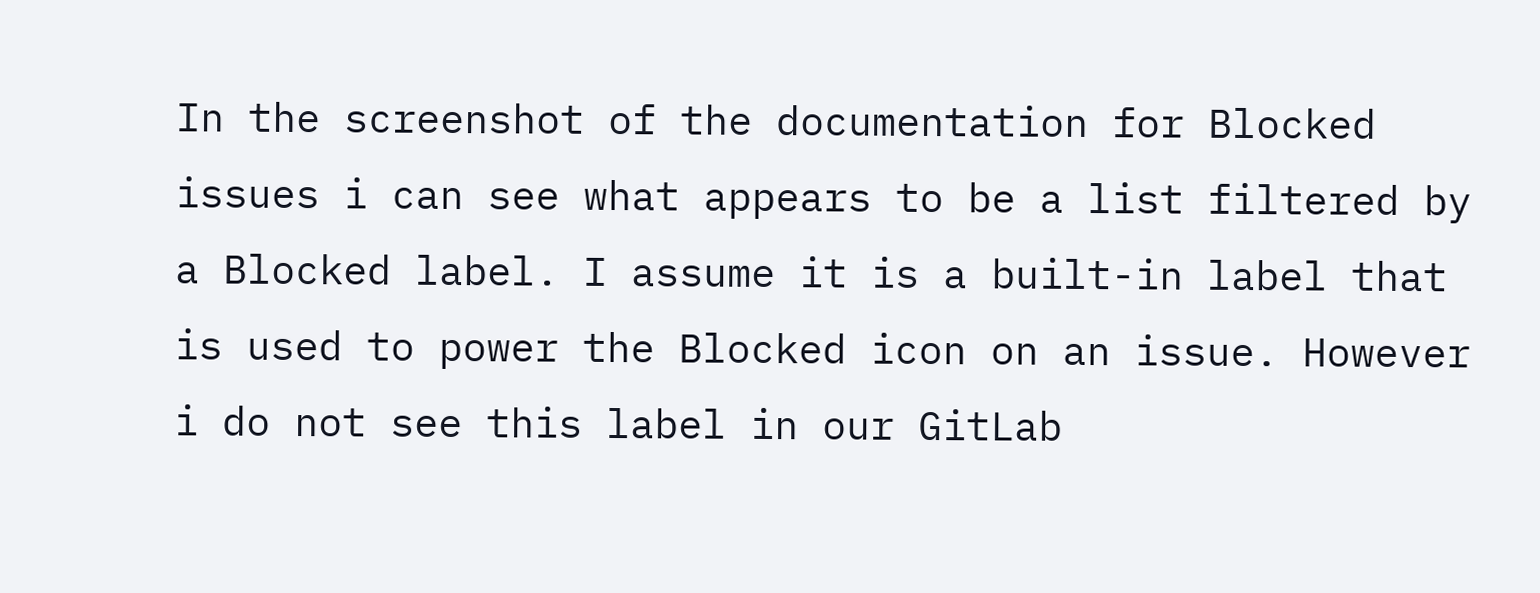In the screenshot of the documentation for Blocked issues i can see what appears to be a list filtered by a Blocked label. I assume it is a built-in label that is used to power the Blocked icon on an issue. However i do not see this label in our GitLab